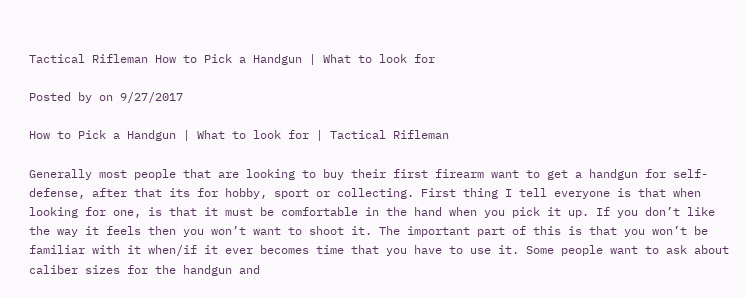Tactical Rifleman How to Pick a Handgun | What to look for

Posted by on 9/27/2017

How to Pick a Handgun | What to look for | Tactical Rifleman

Generally most people that are looking to buy their first firearm want to get a handgun for self-defense, after that its for hobby, sport or collecting. First thing I tell everyone is that when looking for one, is that it must be comfortable in the hand when you pick it up. If you don’t like the way it feels then you won’t want to shoot it. The important part of this is that you won’t be familiar with it when/if it ever becomes time that you have to use it. Some people want to ask about caliber sizes for the handgun and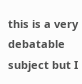this is a very debatable subject but I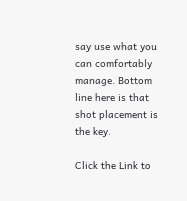say use what you can comfortably manage. Bottom line here is that shot placement is the key.

Click the Link to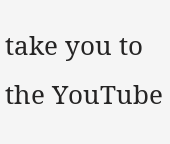take you to the YouTube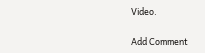Video.


Add Comment